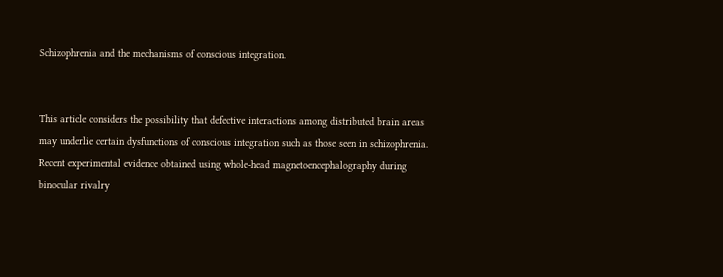Schizophrenia and the mechanisms of conscious integration.


This article considers the possibility that defective interactions among distributed brain areas may underlie certain dysfunctions of conscious integration such as those seen in schizophrenia. Recent experimental evidence obtained using whole-head magnetoencephalography during binocular rivalry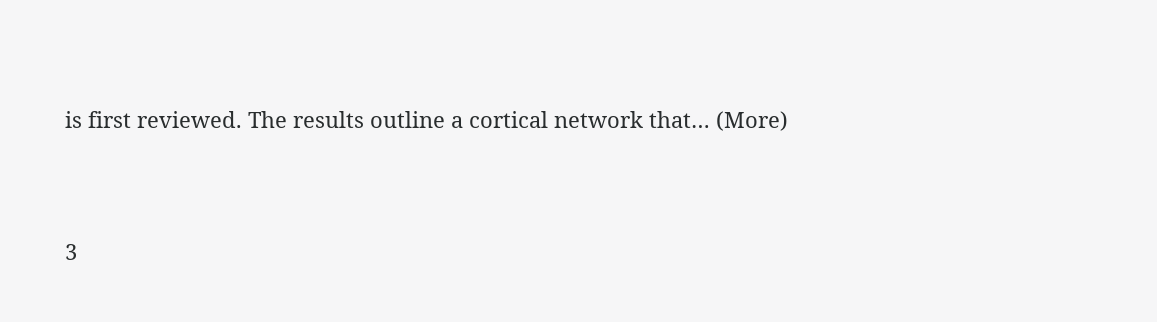is first reviewed. The results outline a cortical network that… (More)


3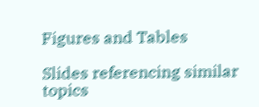Figures and Tables

Slides referencing similar topics